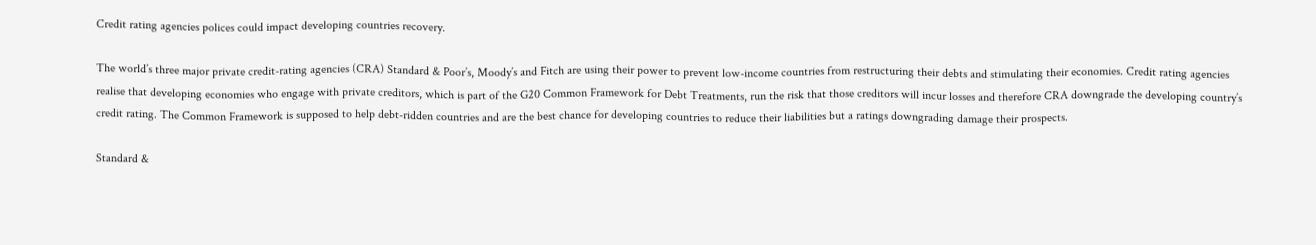Credit rating agencies polices could impact developing countries recovery.

The world’s three major private credit-rating agencies (CRA) Standard & Poor’s, Moody’s and Fitch are using their power to prevent low-income countries from restructuring their debts and stimulating their economies. Credit rating agencies realise that developing economies who engage with private creditors, which is part of the G20 Common Framework for Debt Treatments, run the risk that those creditors will incur losses and therefore CRA downgrade the developing country’s credit rating. The Common Framework is supposed to help debt-ridden countries and are the best chance for developing countries to reduce their liabilities but a ratings downgrading damage their prospects.

Standard &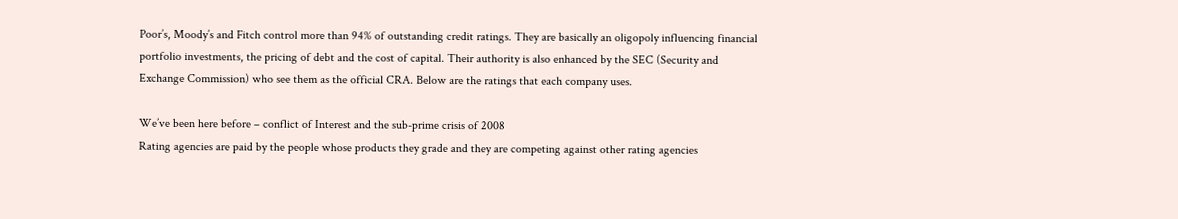Poor’s, Moody’s and Fitch control more than 94% of outstanding credit ratings. They are basically an oligopoly influencing financial portfolio investments, the pricing of debt and the cost of capital. Their authority is also enhanced by the SEC (Security and Exchange Commission) who see them as the official CRA. Below are the ratings that each company uses.

We’ve been here before – conflict of Interest and the sub-prime crisis of 2008
Rating agencies are paid by the people whose products they grade and they are competing against other rating agencies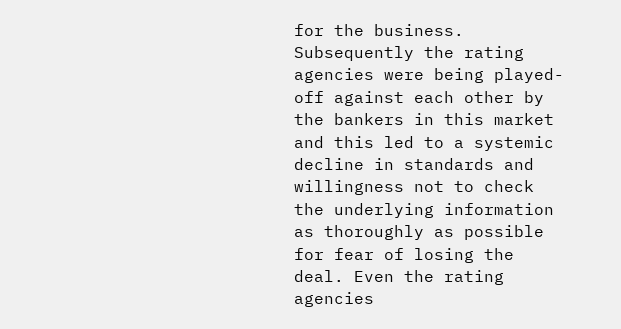for the business. Subsequently the rating agencies were being played-off against each other by the bankers in this market and this led to a systemic decline in standards and willingness not to check the underlying information as thoroughly as possible for fear of losing the deal. Even the rating agencies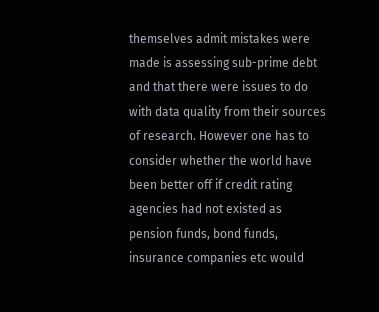themselves admit mistakes were made is assessing sub-prime debt and that there were issues to do with data quality from their sources of research. However one has to consider whether the world have been better off if credit rating agencies had not existed as pension funds, bond funds, insurance companies etc would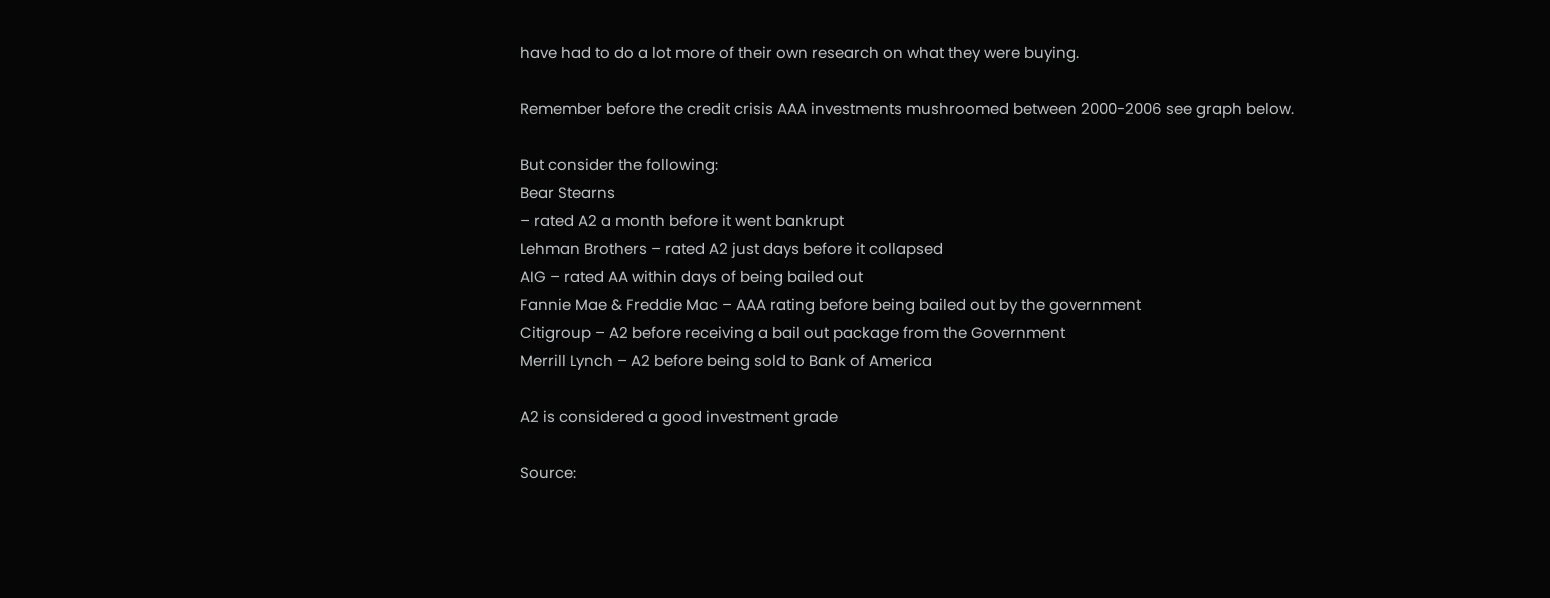have had to do a lot more of their own research on what they were buying.

Remember before the credit crisis AAA investments mushroomed between 2000-2006 see graph below.

But consider the following:
Bear Stearns
– rated A2 a month before it went bankrupt
Lehman Brothers – rated A2 just days before it collapsed
AIG – rated AA within days of being bailed out
Fannie Mae & Freddie Mac – AAA rating before being bailed out by the government
Citigroup – A2 before receiving a bail out package from the Government
Merrill Lynch – A2 before being sold to Bank of America

A2 is considered a good investment grade

Source: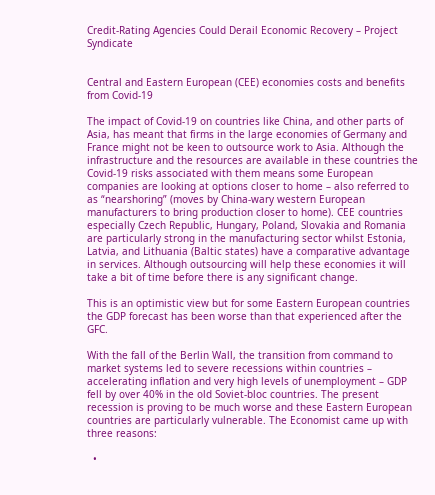Credit-Rating Agencies Could Derail Economic Recovery – Project Syndicate


Central and Eastern European (CEE) economies costs and benefits from Covid-19

The impact of Covid-19 on countries like China, and other parts of Asia, has meant that firms in the large economies of Germany and France might not be keen to outsource work to Asia. Although the infrastructure and the resources are available in these countries the Covid-19 risks associated with them means some European companies are looking at options closer to home – also referred to as “nearshoring” (moves by China-wary western European manufacturers to bring production closer to home). CEE countries especially Czech Republic, Hungary, Poland, Slovakia and Romania are particularly strong in the manufacturing sector whilst Estonia, Latvia, and Lithuania (Baltic states) have a comparative advantage in services. Although outsourcing will help these economies it will take a bit of time before there is any significant change.

This is an optimistic view but for some Eastern European countries the GDP forecast has been worse than that experienced after the GFC.

With the fall of the Berlin Wall, the transition from command to market systems led to severe recessions within countries – accelerating inflation and very high levels of unemployment – GDP fell by over 40% in the old Soviet-bloc countries. The present recession is proving to be much worse and these Eastern European countries are particularly vulnerable. The Economist came up with three reasons:

  •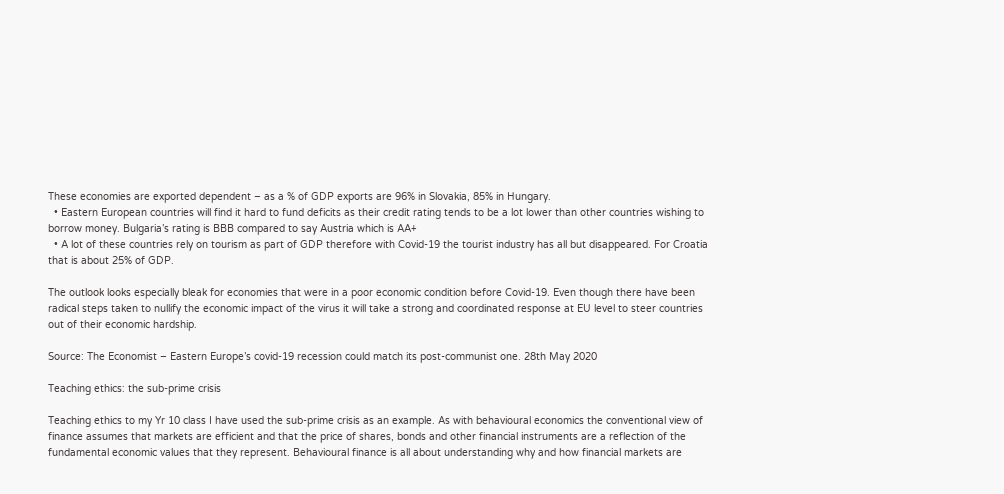These economies are exported dependent – as a % of GDP exports are 96% in Slovakia, 85% in Hungary.
  • Eastern European countries will find it hard to fund deficits as their credit rating tends to be a lot lower than other countries wishing to borrow money. Bulgaria’s rating is BBB compared to say Austria which is AA+
  • A lot of these countries rely on tourism as part of GDP therefore with Covid-19 the tourist industry has all but disappeared. For Croatia that is about 25% of GDP.

The outlook looks especially bleak for economies that were in a poor economic condition before Covid-19. Even though there have been radical steps taken to nullify the economic impact of the virus it will take a strong and coordinated response at EU level to steer countries out of their economic hardship.

Source: The Economist – Eastern Europe’s covid-19 recession could match its post-communist one. 28th May 2020

Teaching ethics: the sub-prime crisis

Teaching ethics to my Yr 10 class I have used the sub-prime crisis as an example. As with behavioural economics the conventional view of finance assumes that markets are efficient and that the price of shares, bonds and other financial instruments are a reflection of the fundamental economic values that they represent. Behavioural finance is all about understanding why and how financial markets are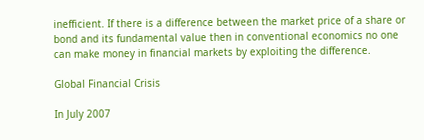inefficient. If there is a difference between the market price of a share or bond and its fundamental value then in conventional economics no one can make money in financial markets by exploiting the difference.

Global Financial Crisis

In July 2007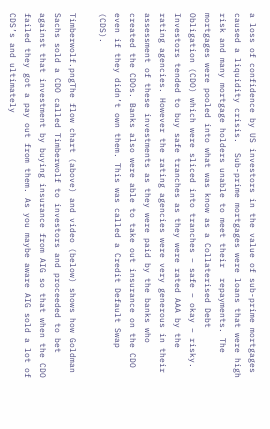a loss of confidence by US investors in the value of sub-prime mortgages caused a liquidity crisis.  Sub-prime mortgages were loans that were high risk and many mortgage holders unable to meet their  repayments. The mortgages were pooled into what was know as a Collaterised Debt Obligation (CDO) which were sliced into tranches – safe – okay – risky. Investors tended to buy safe tranches as they were rated AAA by the rating agencies. However the rating agencies were very generous in their assessment of these investments as they were paid by the banks who created the CDOs. Banks also were able to take out insurance on the CDO even if they didn’t own them. This was called a Credit Default Swap (CDS).

Timberwolf.pngThe flow chart (above) and video (below) shows how Goldman Sachs sold a CDO called Timberwolf to investors and proceeded to bet against that investment by buying insurance from AIG so that when the CDO failed they got a pay out from them. As you maybe aware AIG sold a lot of CDS’s and ultimately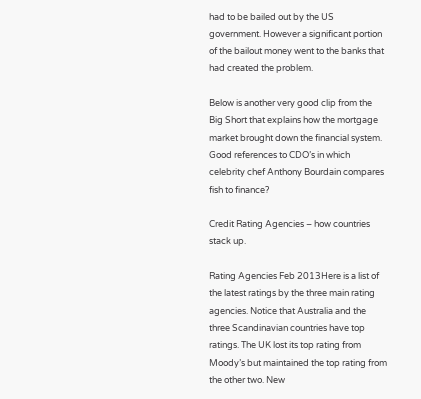had to be bailed out by the US government. However a significant portion of the bailout money went to the banks that had created the problem.

Below is another very good clip from the Big Short that explains how the mortgage market brought down the financial system. Good references to CDO’s in which celebrity chef Anthony Bourdain compares fish to finance?

Credit Rating Agencies – how countries stack up.

Rating Agencies Feb 2013Here is a list of the latest ratings by the three main rating agencies. Notice that Australia and the three Scandinavian countries have top ratings. The UK lost its top rating from Moody’s but maintained the top rating from the other two. New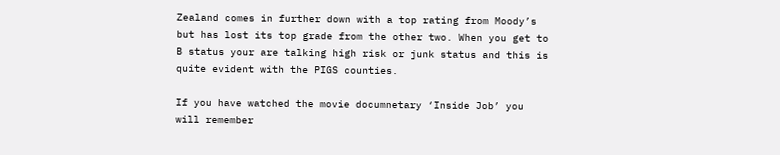Zealand comes in further down with a top rating from Moody’s but has lost its top grade from the other two. When you get to B status your are talking high risk or junk status and this is quite evident with the PIGS counties.

If you have watched the movie documnetary ‘Inside Job’ you will remember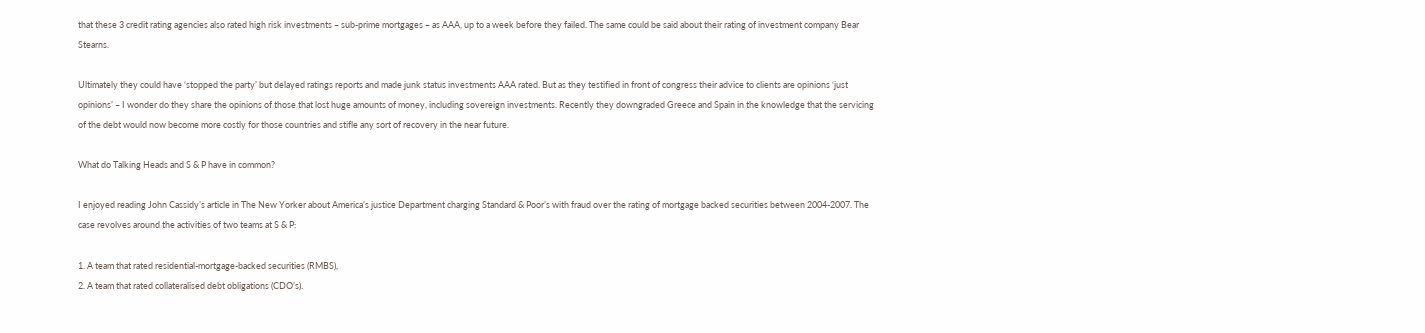that these 3 credit rating agencies also rated high risk investments – sub-prime mortgages – as AAA, up to a week before they failed. The same could be said about their rating of investment company Bear Stearns.

Ultimately they could have ‘stopped the party’ but delayed ratings reports and made junk status investments AAA rated. But as they testified in front of congress their advice to clients are opinions ‘just opinions’ – I wonder do they share the opinions of those that lost huge amounts of money, including sovereign investments. Recently they downgraded Greece and Spain in the knowledge that the servicing of the debt would now become more costly for those countries and stifle any sort of recovery in the near future.

What do Talking Heads and S & P have in common?

I enjoyed reading John Cassidy’s article in The New Yorker about America’s justice Department charging Standard & Poor’s with fraud over the rating of mortgage backed securities between 2004-2007. The case revolves around the activities of two teams at S & P:

1. A team that rated residential-mortgage-backed securities (RMBS),
2. A team that rated collateralised debt obligations (CDO’s).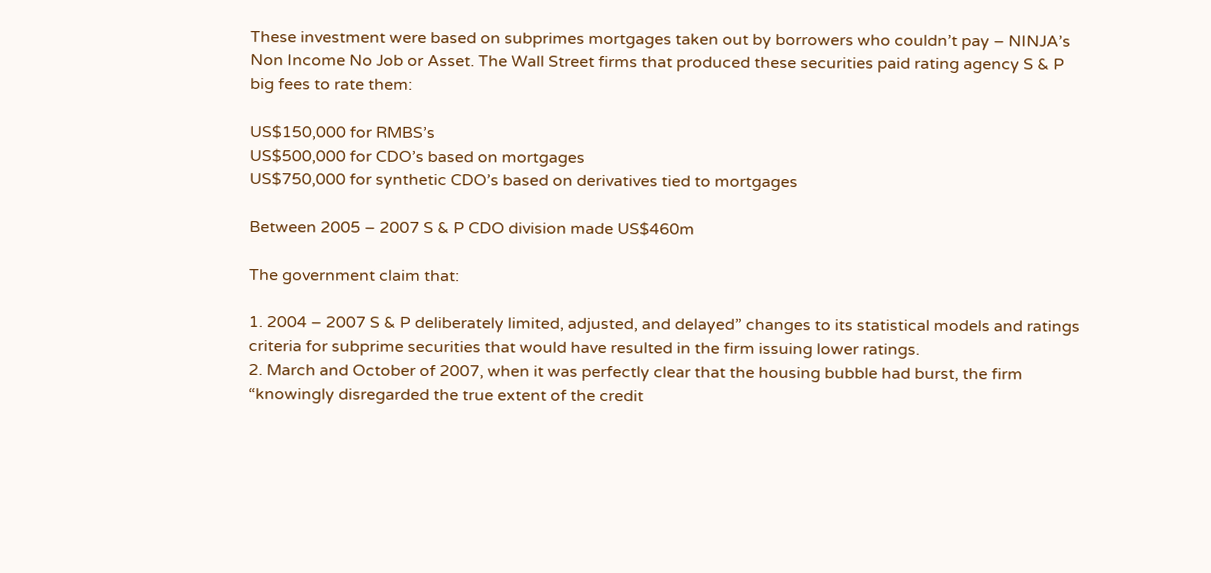These investment were based on subprimes mortgages taken out by borrowers who couldn’t pay – NINJA’s Non Income No Job or Asset. The Wall Street firms that produced these securities paid rating agency S & P big fees to rate them:

US$150,000 for RMBS’s
US$500,000 for CDO’s based on mortgages
US$750,000 for synthetic CDO’s based on derivatives tied to mortgages

Between 2005 – 2007 S & P CDO division made US$460m

The government claim that:

1. 2004 – 2007 S & P deliberately limited, adjusted, and delayed” changes to its statistical models and ratings criteria for subprime securities that would have resulted in the firm issuing lower ratings.
2. March and October of 2007, when it was perfectly clear that the housing bubble had burst, the firm “knowingly disregarded the true extent of the credit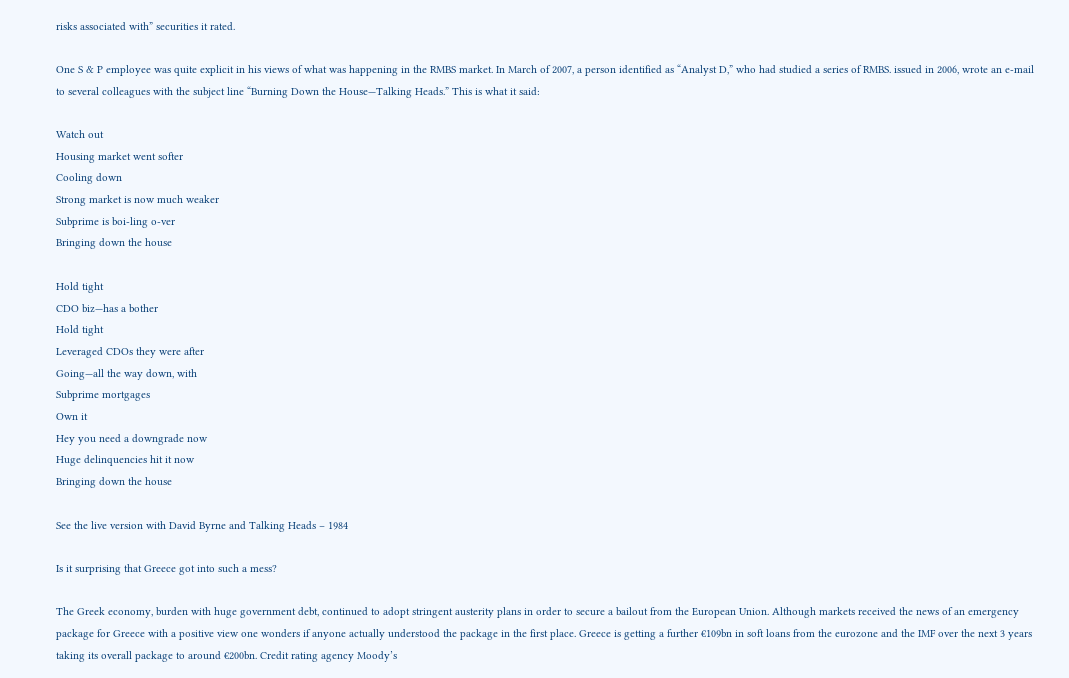risks associated with” securities it rated.

One S & P employee was quite explicit in his views of what was happening in the RMBS market. In March of 2007, a person identified as “Analyst D,” who had studied a series of RMBS. issued in 2006, wrote an e-mail to several colleagues with the subject line “Burning Down the House—Talking Heads.” This is what it said:

Watch out
Housing market went softer
Cooling down
Strong market is now much weaker
Subprime is boi-ling o-ver
Bringing down the house

Hold tight
CDO biz—has a bother
Hold tight
Leveraged CDOs they were after
Going—all the way down, with
Subprime mortgages
Own it
Hey you need a downgrade now
Huge delinquencies hit it now
Bringing down the house

See the live version with David Byrne and Talking Heads – 1984

Is it surprising that Greece got into such a mess?

The Greek economy, burden with huge government debt, continued to adopt stringent austerity plans in order to secure a bailout from the European Union. Although markets received the news of an emergency package for Greece with a positive view one wonders if anyone actually understood the package in the first place. Greece is getting a further €109bn in soft loans from the eurozone and the IMF over the next 3 years taking its overall package to around €200bn. Credit rating agency Moody’s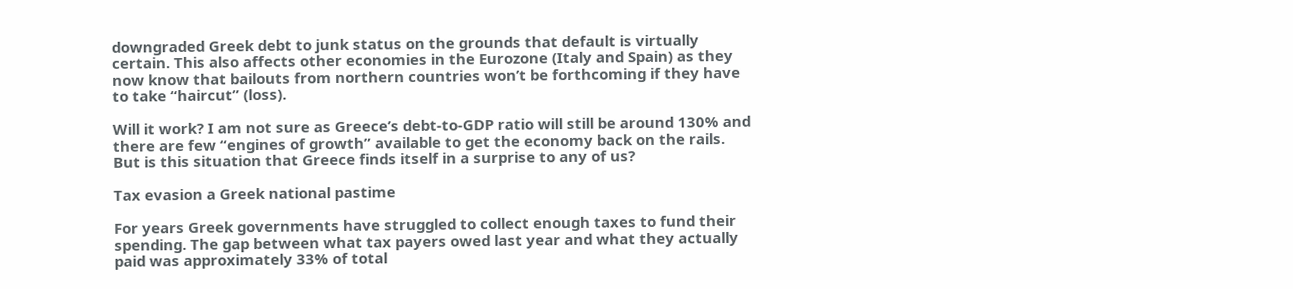downgraded Greek debt to junk status on the grounds that default is virtually certain. This also affects other economies in the Eurozone (Italy and Spain) as they now know that bailouts from northern countries won’t be forthcoming if they have to take “haircut” (loss).

Will it work? I am not sure as Greece’s debt-to-GDP ratio will still be around 130% and there are few “engines of growth” available to get the economy back on the rails. But is this situation that Greece finds itself in a surprise to any of us?

Tax evasion a Greek national pastime

For years Greek governments have struggled to collect enough taxes to fund their spending. The gap between what tax payers owed last year and what they actually paid was approximately 33% of total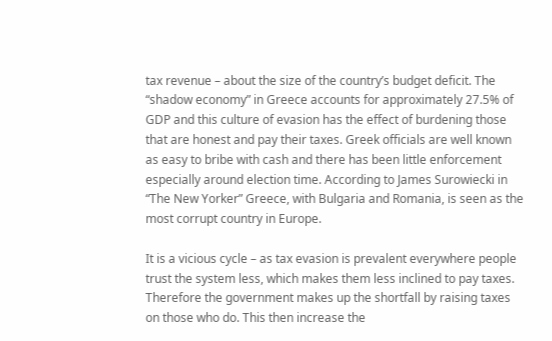tax revenue – about the size of the country’s budget deficit. The “shadow economy” in Greece accounts for approximately 27.5% of GDP and this culture of evasion has the effect of burdening those that are honest and pay their taxes. Greek officials are well known as easy to bribe with cash and there has been little enforcement especially around election time. According to James Surowiecki in “The New Yorker” Greece, with Bulgaria and Romania, is seen as the most corrupt country in Europe.

It is a vicious cycle – as tax evasion is prevalent everywhere people trust the system less, which makes them less inclined to pay taxes. Therefore the government makes up the shortfall by raising taxes on those who do. This then increase the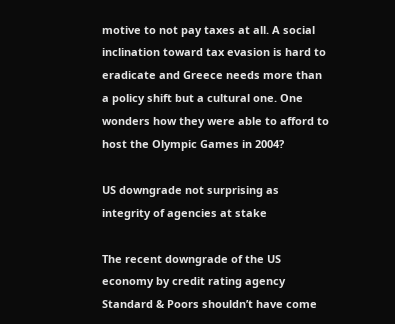motive to not pay taxes at all. A social inclination toward tax evasion is hard to eradicate and Greece needs more than a policy shift but a cultural one. One wonders how they were able to afford to host the Olympic Games in 2004?

US downgrade not surprising as integrity of agencies at stake

The recent downgrade of the US economy by credit rating agency Standard & Poors shouldn’t have come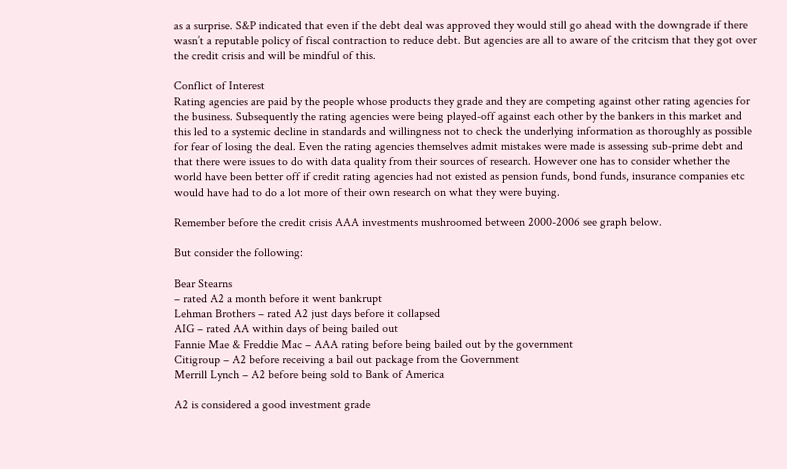as a surprise. S&P indicated that even if the debt deal was approved they would still go ahead with the downgrade if there wasn’t a reputable policy of fiscal contraction to reduce debt. But agencies are all to aware of the critcism that they got over the credit crisis and will be mindful of this.

Conflict of Interest
Rating agencies are paid by the people whose products they grade and they are competing against other rating agencies for the business. Subsequently the rating agencies were being played-off against each other by the bankers in this market and this led to a systemic decline in standards and willingness not to check the underlying information as thoroughly as possible for fear of losing the deal. Even the rating agencies themselves admit mistakes were made is assessing sub-prime debt and that there were issues to do with data quality from their sources of research. However one has to consider whether the world have been better off if credit rating agencies had not existed as pension funds, bond funds, insurance companies etc would have had to do a lot more of their own research on what they were buying.

Remember before the credit crisis AAA investments mushroomed between 2000-2006 see graph below.

But consider the following:

Bear Stearns
– rated A2 a month before it went bankrupt
Lehman Brothers – rated A2 just days before it collapsed
AIG – rated AA within days of being bailed out
Fannie Mae & Freddie Mac – AAA rating before being bailed out by the government
Citigroup – A2 before receiving a bail out package from the Government
Merrill Lynch – A2 before being sold to Bank of America

A2 is considered a good investment grade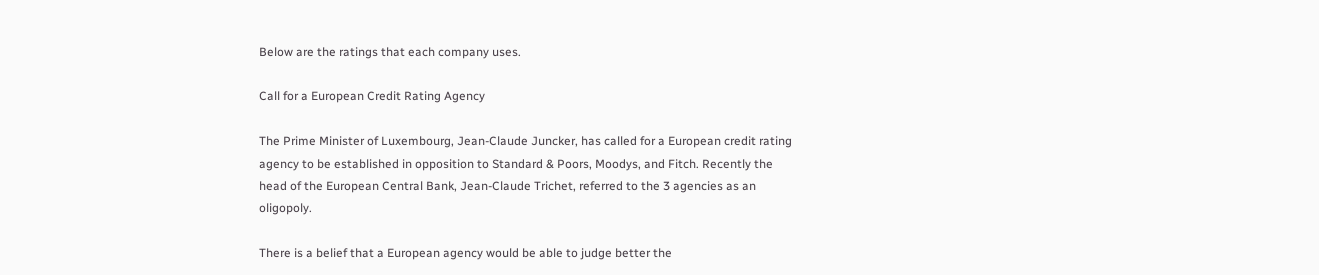Below are the ratings that each company uses.

Call for a European Credit Rating Agency

The Prime Minister of Luxembourg, Jean-Claude Juncker, has called for a European credit rating agency to be established in opposition to Standard & Poors, Moodys, and Fitch. Recently the head of the European Central Bank, Jean-Claude Trichet, referred to the 3 agencies as an oligopoly.

There is a belief that a European agency would be able to judge better the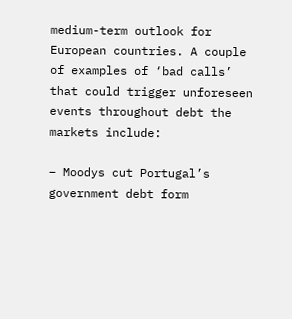medium-term outlook for European countries. A couple of examples of ‘bad calls’ that could trigger unforeseen events throughout debt the markets include:

– Moodys cut Portugal’s government debt form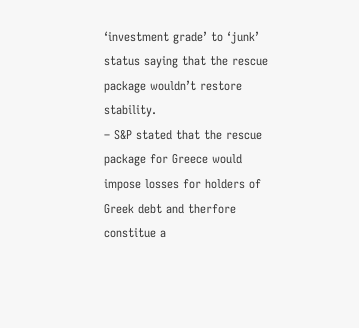‘investment grade’ to ‘junk’ status saying that the rescue package wouldn’t restore stability.
– S&P stated that the rescue package for Greece would impose losses for holders of Greek debt and therfore constitue a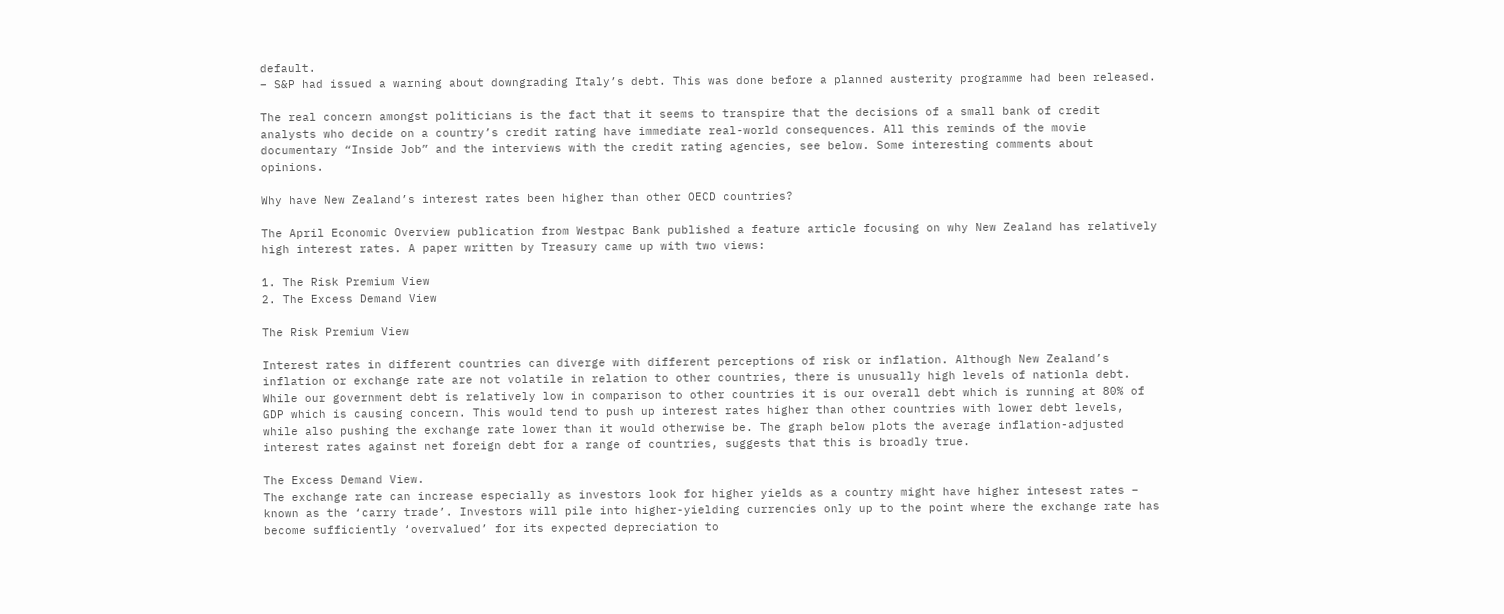default.
– S&P had issued a warning about downgrading Italy’s debt. This was done before a planned austerity programme had been released.

The real concern amongst politicians is the fact that it seems to transpire that the decisions of a small bank of credit analysts who decide on a country’s credit rating have immediate real-world consequences. All this reminds of the movie documentary “Inside Job” and the interviews with the credit rating agencies, see below. Some interesting comments about opinions.

Why have New Zealand’s interest rates been higher than other OECD countries?

The April Economic Overview publication from Westpac Bank published a feature article focusing on why New Zealand has relatively high interest rates. A paper written by Treasury came up with two views:

1. The Risk Premium View
2. The Excess Demand View

The Risk Premium View

Interest rates in different countries can diverge with different perceptions of risk or inflation. Although New Zealand’s inflation or exchange rate are not volatile in relation to other countries, there is unusually high levels of nationla debt. While our government debt is relatively low in comparison to other countries it is our overall debt which is running at 80% of GDP which is causing concern. This would tend to push up interest rates higher than other countries with lower debt levels, while also pushing the exchange rate lower than it would otherwise be. The graph below plots the average inflation-adjusted interest rates against net foreign debt for a range of countries, suggests that this is broadly true.

The Excess Demand View.
The exchange rate can increase especially as investors look for higher yields as a country might have higher intesest rates – known as the ‘carry trade’. Investors will pile into higher-yielding currencies only up to the point where the exchange rate has become sufficiently ‘overvalued’ for its expected depreciation to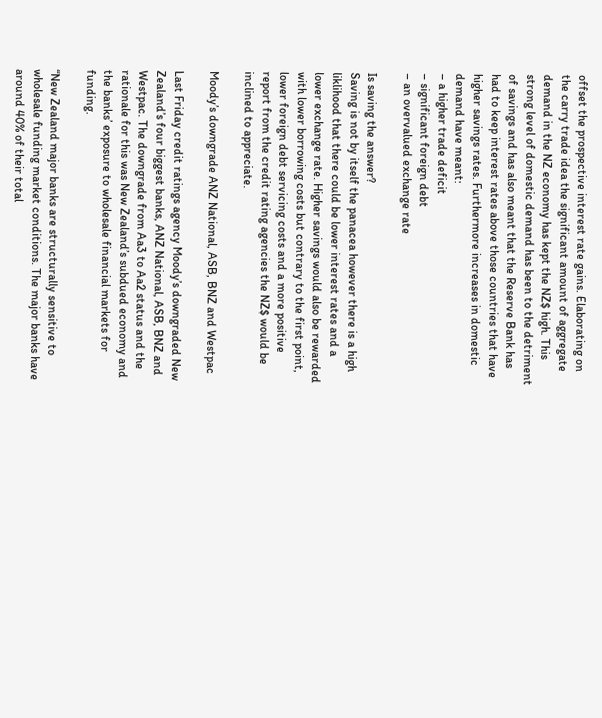offset the prospective interest rate gains. Elaborating on the carry trade idea the significant amount of aggregate demand in the NZ economy has kept the NZ$ high. This strong level of domestic demand has been to the detriment of savings and has also meant that the Reserve Bank has had to keep interest rates above those countries that have higher savings rates. Furthermore increases in domestic demand have meant:
– a higher trade deficit
– significant foreign debt
– an overvalued exchange rate

Is saving the answer?
Saving is not by itself the panacea however there is a high liklihood that there could be lower interest rates and a lower exchange rate. Higher savings would also be rewarded with lower borrowing costs but contrary to the first point, lower foreign debt servicing costs and a more positive report from the credit rating agencies the NZ$ would be inclined to appreciate.

Moody’s downgrade ANZ National, ASB, BNZ and Westpac

Last Friday credit ratings agency Moody’s downgraded New Zealand’s four biggest banks, ANZ National, ASB, BNZ and Westpac. The downgrade from Aa3 to Aa2 status and the rationale for this was New Zealand’s subdued economy and the banks’ exposure to wholesale financial markets for funding.

“New Zealand major banks are structurally sensitive to wholesale funding market conditions. The major banks have around 40% of their total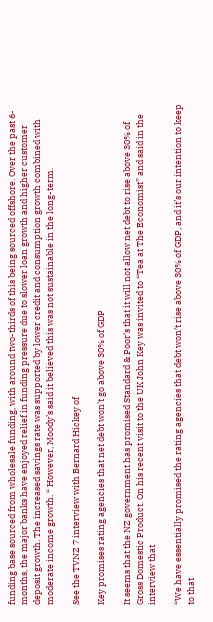funding base sourced from wholesale funding, with around two-thirds of this being sourced offshore. Over the past 6-months, the major banks have enjoyed relief in funding pressure due to slower loan growth and higher customer deposit growth. The increased savings rate was supported by lower credit and consumption growth combined with moderate income growth. “ However, Moody’s said it believed this was not sustainable in the long-term.

See the TVNZ 7 interview with Bernard Hickey of

Key promises rating agencies that net debt won’t go above 30% of GDP

It seems that the NZ government has promised Standard & Poor’s that it will not allow net debt to rise above 30% of Gross Domestic Product. On his recent visit to the UK John Key was invited to “Tea at The Economist” and said in the interview that

“We have essentially promised the rating agencies that debt won’t rise above 30% of GDP, and it’s our intention to keep to that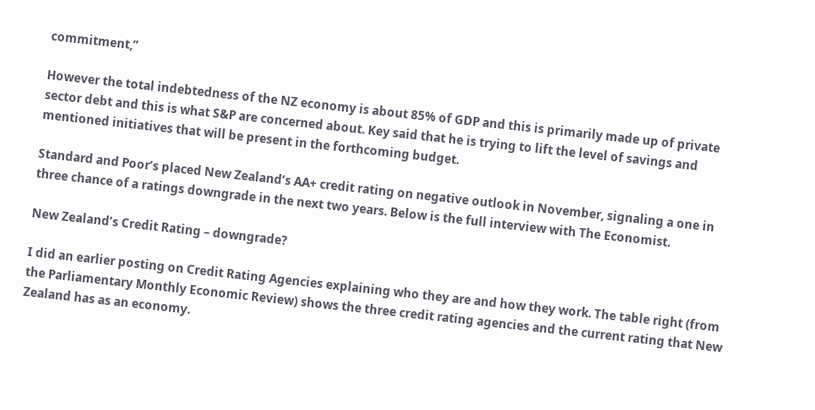commitment,”

However the total indebtedness of the NZ economy is about 85% of GDP and this is primarily made up of private sector debt and this is what S&P are concerned about. Key said that he is trying to lift the level of savings and mentioned initiatives that will be present in the forthcoming budget.

Standard and Poor’s placed New Zealand’s AA+ credit rating on negative outlook in November, signaling a one in three chance of a ratings downgrade in the next two years. Below is the full interview with The Economist.

New Zealand’s Credit Rating – downgrade?

I did an earlier posting on Credit Rating Agencies explaining who they are and how they work. The table right (from the Parliamentary Monthly Economic Review) shows the three credit rating agencies and the current rating that New Zealand has as an economy.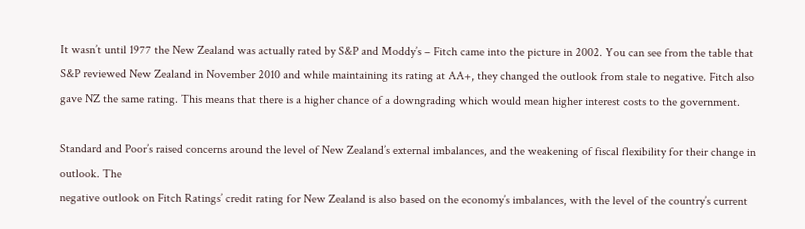It wasn’t until 1977 the New Zealand was actually rated by S&P and Moddy’s – Fitch came into the picture in 2002. You can see from the table that S&P reviewed New Zealand in November 2010 and while maintaining its rating at AA+, they changed the outlook from stale to negative. Fitch also gave NZ the same rating. This means that there is a higher chance of a downgrading which would mean higher interest costs to the government.

Standard and Poor’s raised concerns around the level of New Zealand’s external imbalances, and the weakening of fiscal flexibility for their change in outlook. The
negative outlook on Fitch Ratings’ credit rating for New Zealand is also based on the economy’s imbalances, with the level of the country’s current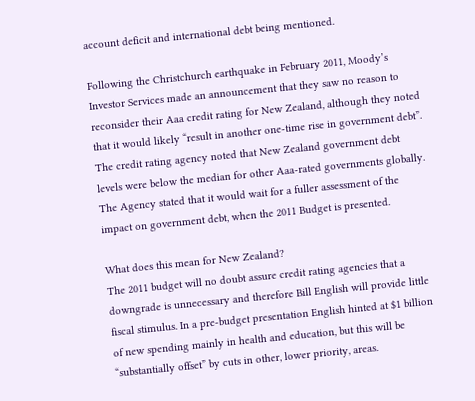account deficit and international debt being mentioned.

Following the Christchurch earthquake in February 2011, Moody’s Investor Services made an announcement that they saw no reason to reconsider their Aaa credit rating for New Zealand, although they noted that it would likely “result in another one-time rise in government debt”. The credit rating agency noted that New Zealand government debt levels were below the median for other Aaa-rated governments globally. The Agency stated that it would wait for a fuller assessment of the impact on government debt, when the 2011 Budget is presented.

What does this mean for New Zealand?
The 2011 budget will no doubt assure credit rating agencies that a downgrade is unnecessary and therefore Bill English will provide little fiscal stimulus. In a pre-budget presentation English hinted at $1 billion of new spending mainly in health and education, but this will be “substantially offset” by cuts in other, lower priority, areas.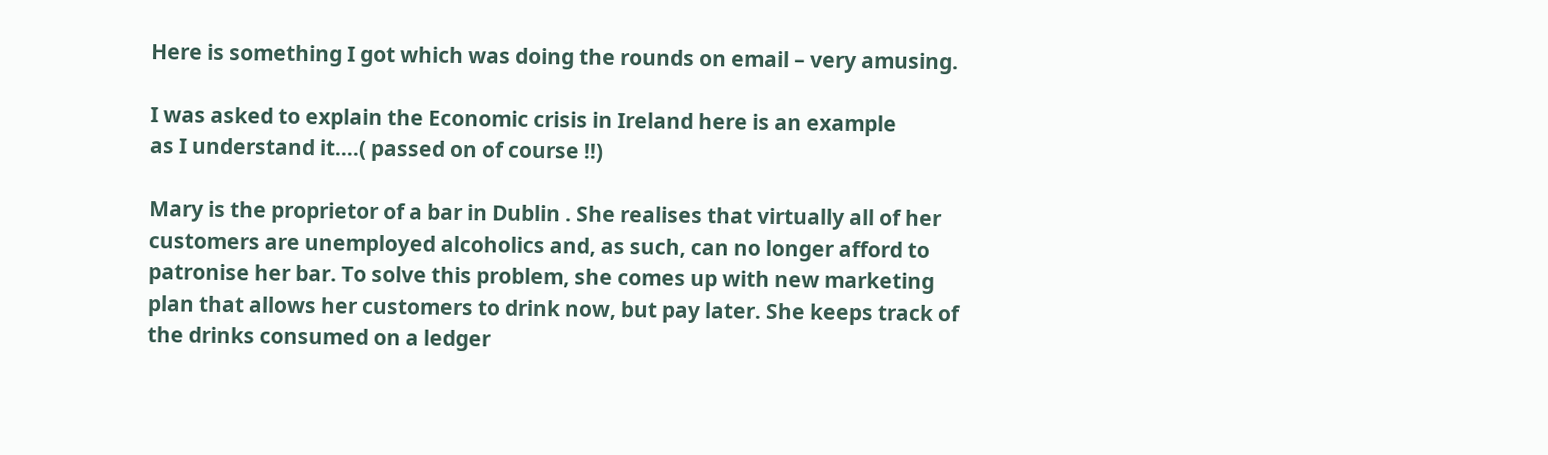Here is something I got which was doing the rounds on email – very amusing.

I was asked to explain the Economic crisis in Ireland here is an example
as I understand it….( passed on of course !!)

Mary is the proprietor of a bar in Dublin . She realises that virtually all of her customers are unemployed alcoholics and, as such, can no longer afford to patronise her bar. To solve this problem, she comes up with new marketing plan that allows her customers to drink now, but pay later. She keeps track of the drinks consumed on a ledger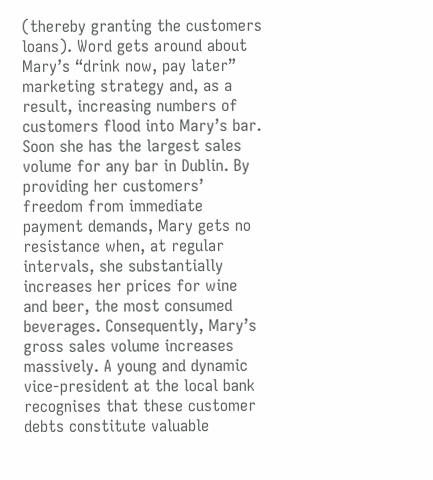(thereby granting the customers loans). Word gets around about Mary’s “drink now, pay later” marketing strategy and, as a result, increasing numbers of customers flood into Mary’s bar. Soon she has the largest sales volume for any bar in Dublin. By providing her customers’ freedom from immediate payment demands, Mary gets no resistance when, at regular intervals, she substantially increases her prices for wine and beer, the most consumed beverages. Consequently, Mary’s gross sales volume increases massively. A young and dynamic vice-president at the local bank recognises that these customer debts constitute valuable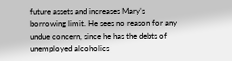future assets and increases Mary’s borrowing limit. He sees no reason for any undue concern, since he has the debts of unemployed alcoholics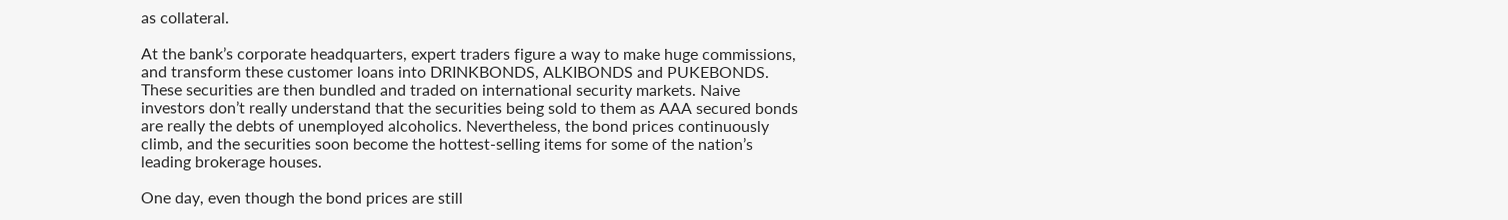as collateral.

At the bank’s corporate headquarters, expert traders figure a way to make huge commissions, and transform these customer loans into DRINKBONDS, ALKIBONDS and PUKEBONDS. These securities are then bundled and traded on international security markets. Naive investors don’t really understand that the securities being sold to them as AAA secured bonds are really the debts of unemployed alcoholics. Nevertheless, the bond prices continuously climb, and the securities soon become the hottest-selling items for some of the nation’s leading brokerage houses.

One day, even though the bond prices are still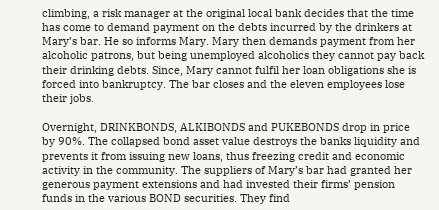climbing, a risk manager at the original local bank decides that the time has come to demand payment on the debts incurred by the drinkers at Mary’s bar. He so informs Mary. Mary then demands payment from her alcoholic patrons, but being unemployed alcoholics they cannot pay back their drinking debts. Since, Mary cannot fulfil her loan obligations she is forced into bankruptcy. The bar closes and the eleven employees lose their jobs.

Overnight, DRINKBONDS, ALKIBONDS and PUKEBONDS drop in price by 90%. The collapsed bond asset value destroys the banks liquidity and prevents it from issuing new loans, thus freezing credit and economic activity in the community. The suppliers of Mary’s bar had granted her generous payment extensions and had invested their firms’ pension funds in the various BOND securities. They find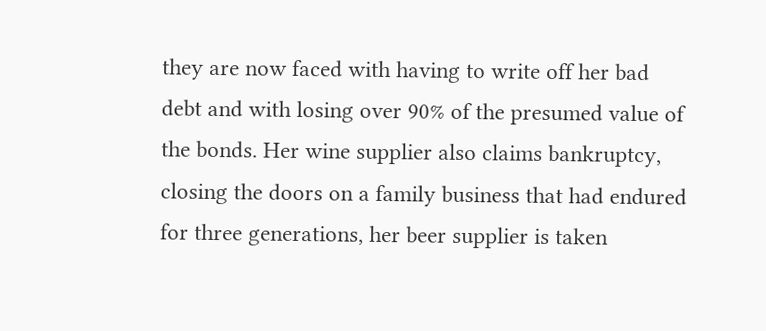they are now faced with having to write off her bad debt and with losing over 90% of the presumed value of the bonds. Her wine supplier also claims bankruptcy, closing the doors on a family business that had endured for three generations, her beer supplier is taken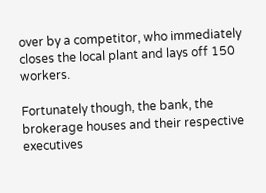over by a competitor, who immediately closes the local plant and lays off 150 workers.

Fortunately though, the bank, the brokerage houses and their respective executives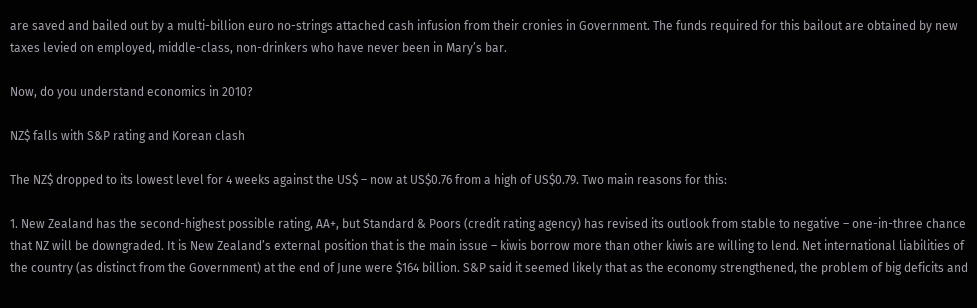are saved and bailed out by a multi-billion euro no-strings attached cash infusion from their cronies in Government. The funds required for this bailout are obtained by new taxes levied on employed, middle-class, non-drinkers who have never been in Mary’s bar.

Now, do you understand economics in 2010?

NZ$ falls with S&P rating and Korean clash

The NZ$ dropped to its lowest level for 4 weeks against the US$ – now at US$0.76 from a high of US$0.79. Two main reasons for this:

1. New Zealand has the second-highest possible rating, AA+, but Standard & Poors (credit rating agency) has revised its outlook from stable to negative – one-in-three chance that NZ will be downgraded. It is New Zealand’s external position that is the main issue – kiwis borrow more than other kiwis are willing to lend. Net international liabilities of the country (as distinct from the Government) at the end of June were $164 billion. S&P said it seemed likely that as the economy strengthened, the problem of big deficits and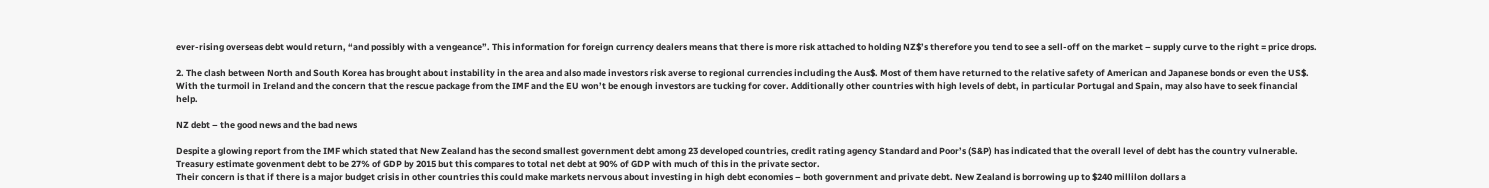ever-rising overseas debt would return, “and possibly with a vengeance”. This information for foreign currency dealers means that there is more risk attached to holding NZ$’s therefore you tend to see a sell-off on the market – supply curve to the right = price drops.

2. The clash between North and South Korea has brought about instability in the area and also made investors risk averse to regional currencies including the Aus$. Most of them have returned to the relative safety of American and Japanese bonds or even the US$. With the turmoil in Ireland and the concern that the rescue package from the IMF and the EU won’t be enough investors are tucking for cover. Additionally other countries with high levels of debt, in particular Portugal and Spain, may also have to seek financial help.

NZ debt – the good news and the bad news

Despite a glowing report from the IMF which stated that New Zealand has the second smallest government debt among 23 developed countries, credit rating agency Standard and Poor’s (S&P) has indicated that the overall level of debt has the country vulnerable. Treasury estimate govenment debt to be 27% of GDP by 2015 but this compares to total net debt at 90% of GDP with much of this in the private sector.
Their concern is that if there is a major budget crisis in other countries this could make markets nervous about investing in high debt economies – both government and private debt. New Zealand is borrowing up to $240 millilon dollars a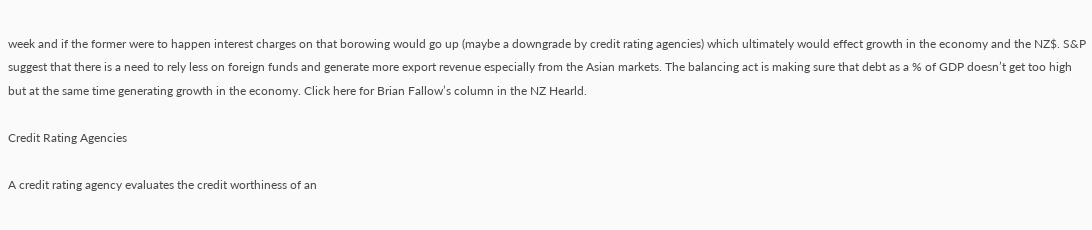week and if the former were to happen interest charges on that borowing would go up (maybe a downgrade by credit rating agencies) which ultimately would effect growth in the economy and the NZ$. S&P suggest that there is a need to rely less on foreign funds and generate more export revenue especially from the Asian markets. The balancing act is making sure that debt as a % of GDP doesn’t get too high but at the same time generating growth in the economy. Click here for Brian Fallow’s column in the NZ Hearld.

Credit Rating Agencies

A credit rating agency evaluates the credit worthiness of an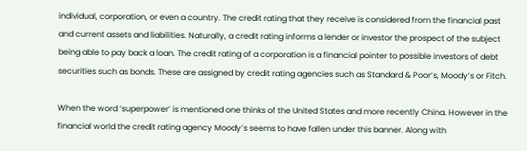individual, corporation, or even a country. The credit rating that they receive is considered from the financial past and current assets and liabilities. Naturally, a credit rating informs a lender or investor the prospect of the subject being able to pay back a loan. The credit rating of a corporation is a financial pointer to possible investors of debt securities such as bonds. These are assigned by credit rating agencies such as Standard & Poor’s, Moody’s or Fitch.

When the word ‘superpower’ is mentioned one thinks of the United States and more recently China. However in the financial world the credit rating agency Moody’s seems to have fallen under this banner. Along with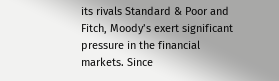its rivals Standard & Poor and Fitch, Moody’s exert significant pressure in the financial markets. Since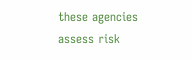these agencies assess risk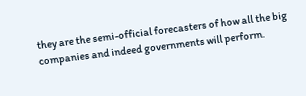they are the semi-official forecasters of how all the big companies and indeed governments will perform.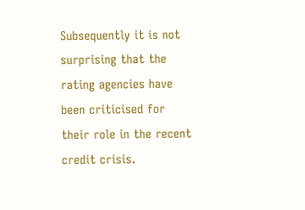Subsequently it is not surprising that the rating agencies have been criticised for their role in the recent credit crisis.